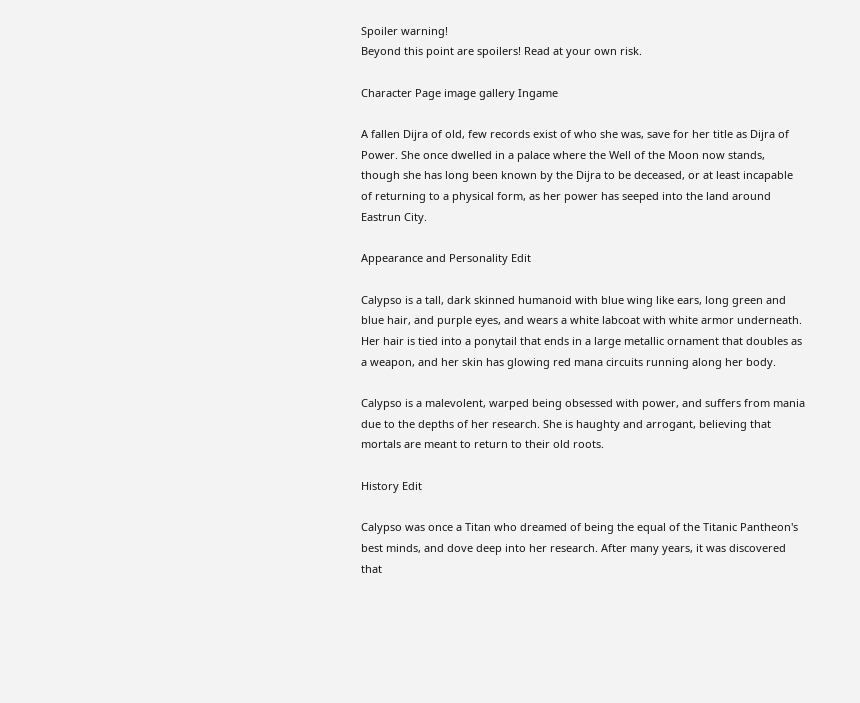Spoiler warning!
Beyond this point are spoilers! Read at your own risk.

Character Page image gallery Ingame

A fallen Dijra of old, few records exist of who she was, save for her title as Dijra of Power. She once dwelled in a palace where the Well of the Moon now stands, though she has long been known by the Dijra to be deceased, or at least incapable of returning to a physical form, as her power has seeped into the land around Eastrun City.

Appearance and Personality Edit

Calypso is a tall, dark skinned humanoid with blue wing like ears, long green and blue hair, and purple eyes, and wears a white labcoat with white armor underneath. Her hair is tied into a ponytail that ends in a large metallic ornament that doubles as a weapon, and her skin has glowing red mana circuits running along her body.

Calypso is a malevolent, warped being obsessed with power, and suffers from mania due to the depths of her research. She is haughty and arrogant, believing that mortals are meant to return to their old roots.

History Edit

Calypso was once a Titan who dreamed of being the equal of the Titanic Pantheon's best minds, and dove deep into her research. After many years, it was discovered that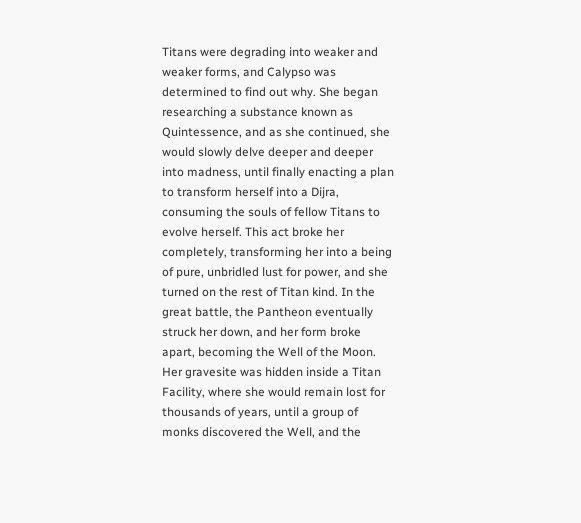Titans were degrading into weaker and weaker forms, and Calypso was determined to find out why. She began researching a substance known as Quintessence, and as she continued, she would slowly delve deeper and deeper into madness, until finally enacting a plan to transform herself into a Dijra, consuming the souls of fellow Titans to evolve herself. This act broke her completely, transforming her into a being of pure, unbridled lust for power, and she turned on the rest of Titan kind. In the great battle, the Pantheon eventually struck her down, and her form broke apart, becoming the Well of the Moon. Her gravesite was hidden inside a Titan Facility, where she would remain lost for thousands of years, until a group of monks discovered the Well, and the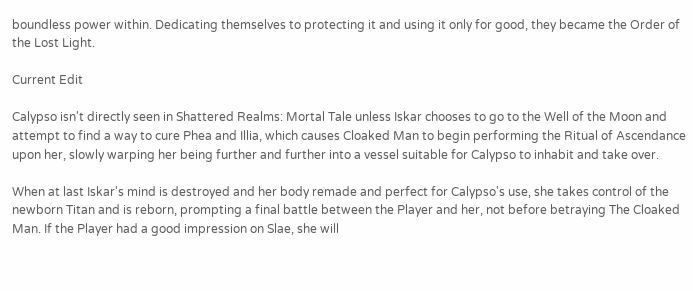boundless power within. Dedicating themselves to protecting it and using it only for good, they became the Order of the Lost Light.

Current Edit

Calypso isn't directly seen in Shattered Realms: Mortal Tale unless Iskar chooses to go to the Well of the Moon and attempt to find a way to cure Phea and Illia, which causes Cloaked Man to begin performing the Ritual of Ascendance upon her, slowly warping her being further and further into a vessel suitable for Calypso to inhabit and take over.

When at last Iskar's mind is destroyed and her body remade and perfect for Calypso's use, she takes control of the newborn Titan and is reborn, prompting a final battle between the Player and her, not before betraying The Cloaked Man. If the Player had a good impression on Slae, she will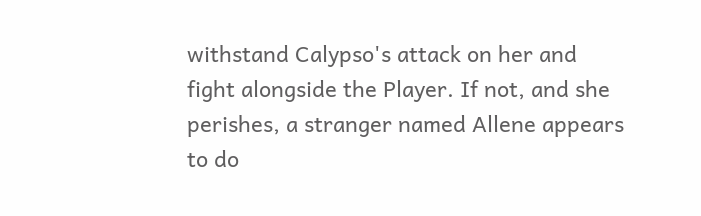withstand Calypso's attack on her and fight alongside the Player. If not, and she perishes, a stranger named Allene appears to do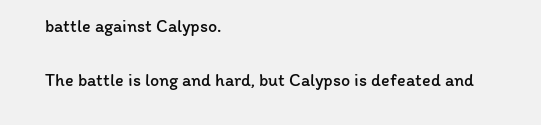battle against Calypso.

The battle is long and hard, but Calypso is defeated and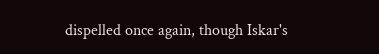dispelled once again, though Iskar's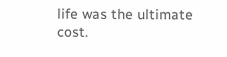life was the ultimate cost.